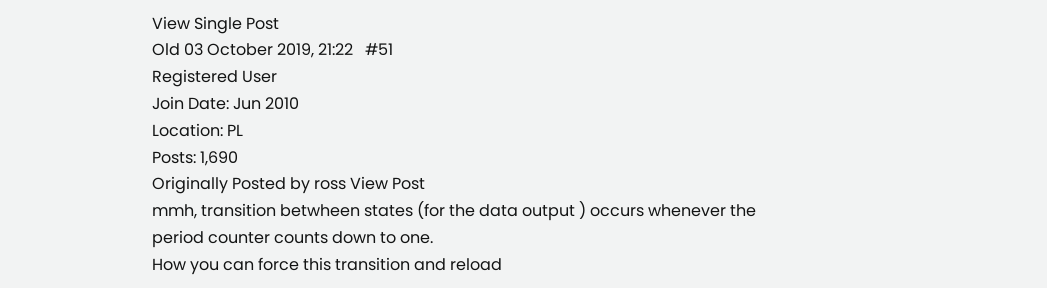View Single Post
Old 03 October 2019, 21:22   #51
Registered User
Join Date: Jun 2010
Location: PL
Posts: 1,690
Originally Posted by ross View Post
mmh, transition betwheen states (for the data output ) occurs whenever the period counter counts down to one.
How you can force this transition and reload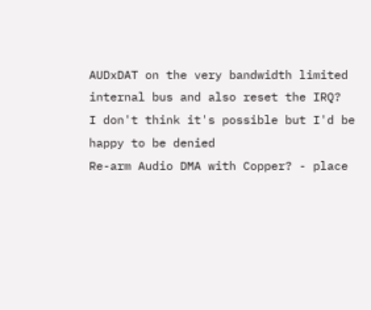AUDxDAT on the very bandwidth limited internal bus and also reset the IRQ?
I don't think it's possible but I'd be happy to be denied
Re-arm Audio DMA with Copper? - place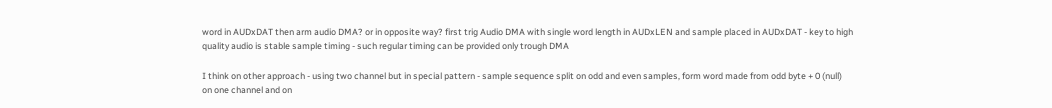word in AUDxDAT then arm audio DMA? or in opposite way? first trig Audio DMA with single word length in AUDxLEN and sample placed in AUDxDAT - key to high quality audio is stable sample timing - such regular timing can be provided only trough DMA

I think on other approach - using two channel but in special pattern - sample sequence split on odd and even samples, form word made from odd byte + 0 (null) on one channel and on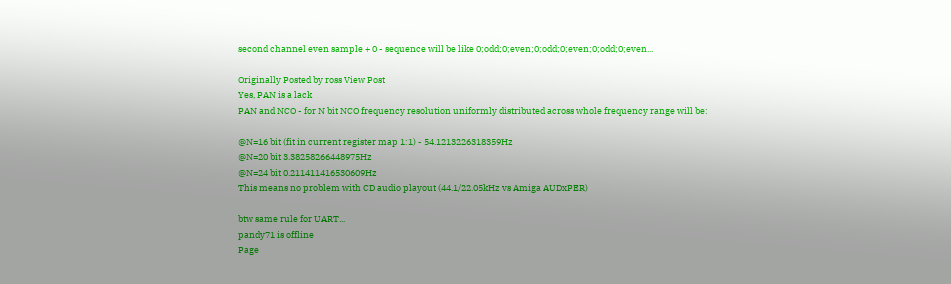second channel even sample + 0 - sequence will be like 0;odd;0;even;0;odd;0;even;0;odd;0;even...

Originally Posted by ross View Post
Yes, PAN is a lack
PAN and NCO - for N bit NCO frequency resolution uniformly distributed across whole frequency range will be:

@N=16 bit (fit in current register map 1:1) - 54.1213226318359Hz
@N=20 bit 3.38258266448975Hz
@N=24 bit 0.211411416530609Hz
This means no problem with CD audio playout (44.1/22.05kHz vs Amiga AUDxPER)

btw same rule for UART...
pandy71 is offline
Page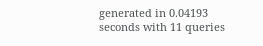generated in 0.04193 seconds with 11 queries